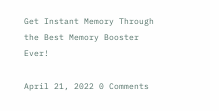Get Instant Memory Through the Best Memory Booster Ever!

April 21, 2022 0 Comments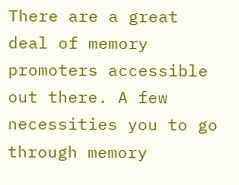There are a great deal of memory promoters accessible out there. A few necessities you to go through memory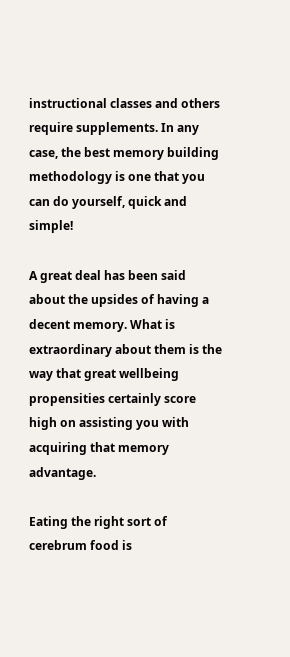instructional classes and others require supplements. In any case, the best memory building methodology is one that you can do yourself, quick and simple!

A great deal has been said about the upsides of having a decent memory. What is extraordinary about them is the way that great wellbeing propensities certainly score high on assisting you with acquiring that memory advantage.

Eating the right sort of cerebrum food is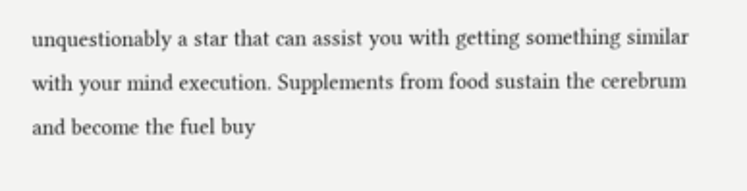unquestionably a star that can assist you with getting something similar with your mind execution. Supplements from food sustain the cerebrum and become the fuel buy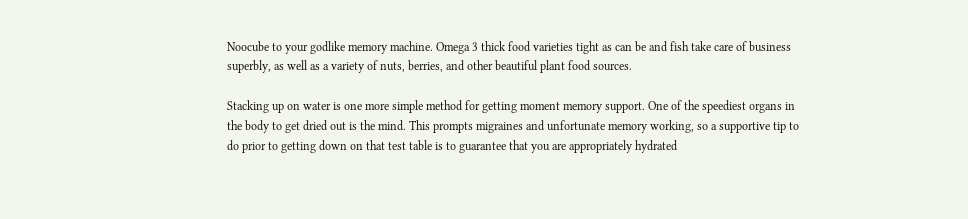Noocube to your godlike memory machine. Omega 3 thick food varieties tight as can be and fish take care of business superbly, as well as a variety of nuts, berries, and other beautiful plant food sources.

Stacking up on water is one more simple method for getting moment memory support. One of the speediest organs in the body to get dried out is the mind. This prompts migraines and unfortunate memory working, so a supportive tip to do prior to getting down on that test table is to guarantee that you are appropriately hydrated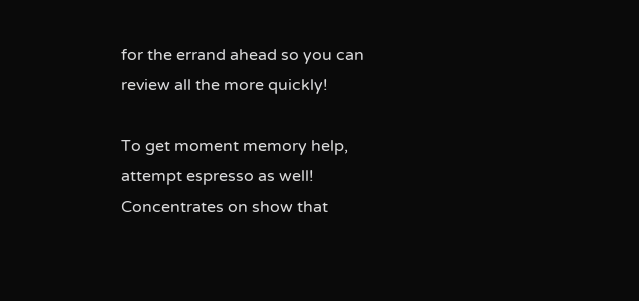for the errand ahead so you can review all the more quickly!

To get moment memory help, attempt espresso as well! Concentrates on show that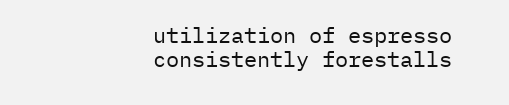utilization of espresso consistently forestalls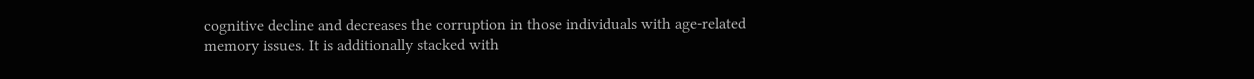cognitive decline and decreases the corruption in those individuals with age-related memory issues. It is additionally stacked with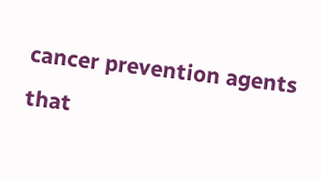cancer prevention agents that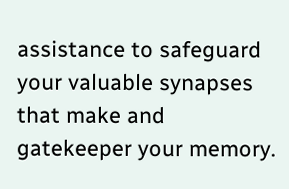assistance to safeguard your valuable synapses that make and gatekeeper your memory.